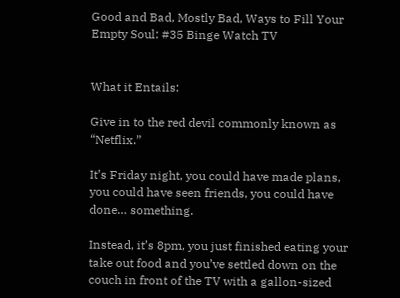Good and Bad, Mostly Bad, Ways to Fill Your Empty Soul: #35 Binge Watch TV


What it Entails:

Give in to the red devil commonly known as “Netflix.”

It’s Friday night, you could have made plans, you could have seen friends, you could have done… something.

Instead, it’s 8pm, you just finished eating your take out food and you’ve settled down on the couch in front of the TV with a gallon-sized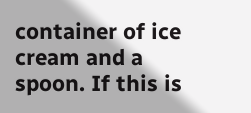container of ice cream and a spoon. If this is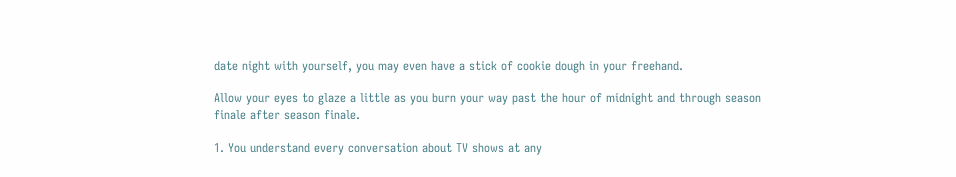date night with yourself, you may even have a stick of cookie dough in your freehand.

Allow your eyes to glaze a little as you burn your way past the hour of midnight and through season finale after season finale.

1. You understand every conversation about TV shows at any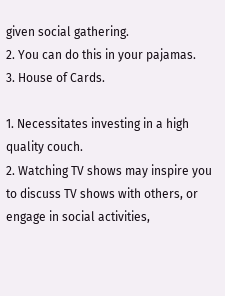given social gathering.
2. You can do this in your pajamas.
3. House of Cards.

1. Necessitates investing in a high quality couch.
2. Watching TV shows may inspire you to discuss TV shows with others, or engage in social activities,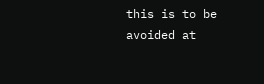this is to be avoided at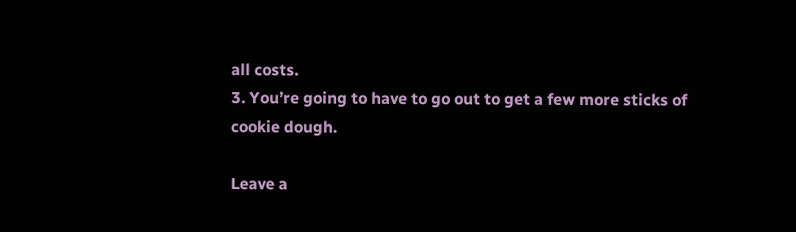all costs.
3. You’re going to have to go out to get a few more sticks of cookie dough.

Leave a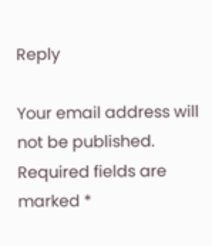Reply

Your email address will not be published. Required fields are marked *